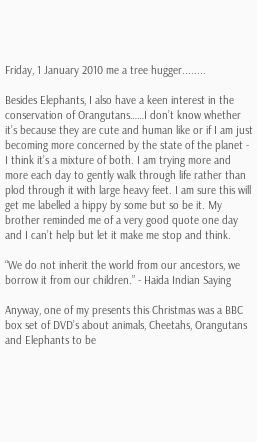Friday, 1 January 2010 me a tree hugger........

Besides Elephants, I also have a keen interest in the conservation of Orangutans……I don’t know whether it’s because they are cute and human like or if I am just becoming more concerned by the state of the planet - I think it’s a mixture of both. I am trying more and more each day to gently walk through life rather than plod through it with large heavy feet. I am sure this will get me labelled a hippy by some but so be it. My brother reminded me of a very good quote one day and I can’t help but let it make me stop and think.

“We do not inherit the world from our ancestors, we borrow it from our children.” - Haida Indian Saying

Anyway, one of my presents this Christmas was a BBC box set of DVD’s about animals, Cheetahs, Orangutans and Elephants to be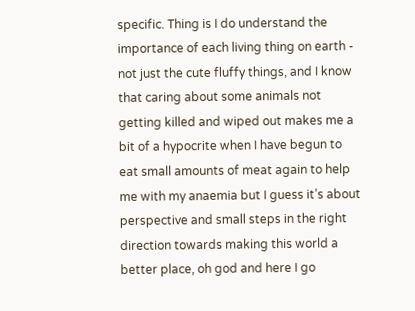specific. Thing is I do understand the importance of each living thing on earth - not just the cute fluffy things, and I know that caring about some animals not getting killed and wiped out makes me a bit of a hypocrite when I have begun to eat small amounts of meat again to help me with my anaemia but I guess it’s about perspective and small steps in the right direction towards making this world a better place, oh god and here I go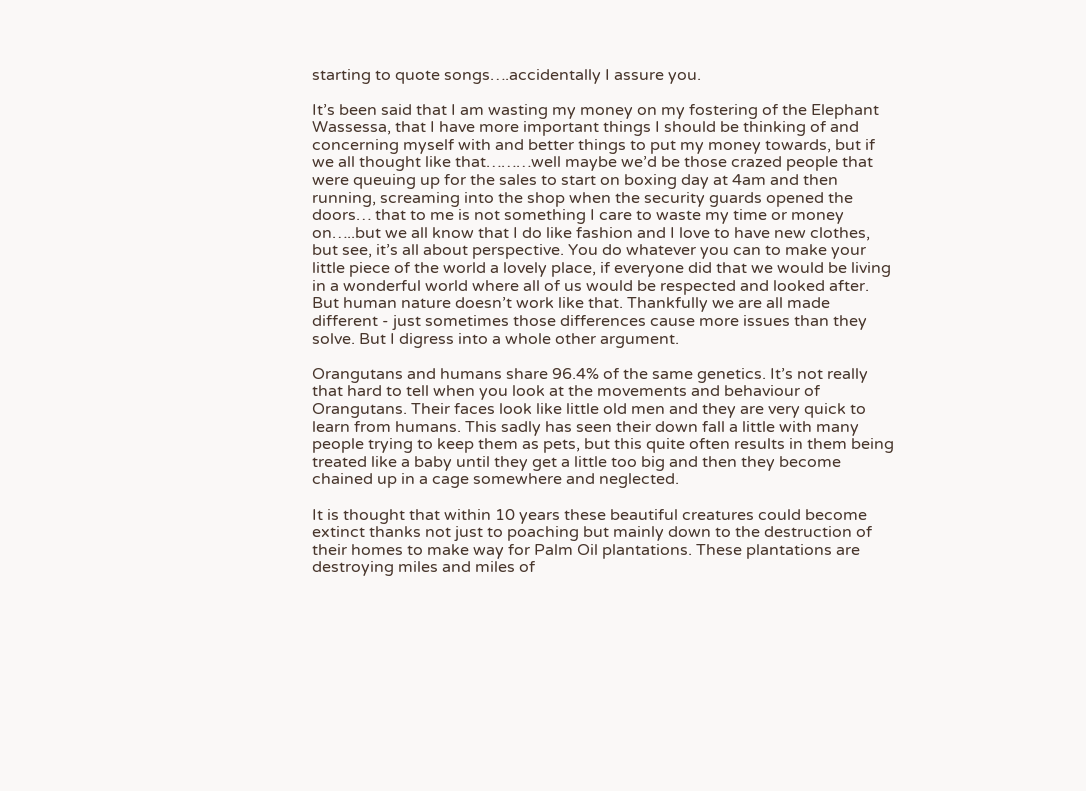starting to quote songs….accidentally I assure you.

It’s been said that I am wasting my money on my fostering of the Elephant Wassessa, that I have more important things I should be thinking of and concerning myself with and better things to put my money towards, but if we all thought like that………well maybe we’d be those crazed people that were queuing up for the sales to start on boxing day at 4am and then running, screaming into the shop when the security guards opened the doors… that to me is not something I care to waste my time or money on…..but we all know that I do like fashion and I love to have new clothes, but see, it’s all about perspective. You do whatever you can to make your little piece of the world a lovely place, if everyone did that we would be living in a wonderful world where all of us would be respected and looked after. But human nature doesn’t work like that. Thankfully we are all made different - just sometimes those differences cause more issues than they solve. But I digress into a whole other argument.

Orangutans and humans share 96.4% of the same genetics. It’s not really that hard to tell when you look at the movements and behaviour of Orangutans. Their faces look like little old men and they are very quick to learn from humans. This sadly has seen their down fall a little with many people trying to keep them as pets, but this quite often results in them being treated like a baby until they get a little too big and then they become chained up in a cage somewhere and neglected.

It is thought that within 10 years these beautiful creatures could become extinct thanks not just to poaching but mainly down to the destruction of their homes to make way for Palm Oil plantations. These plantations are destroying miles and miles of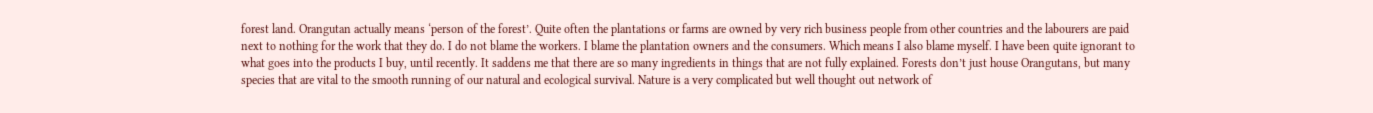forest land. Orangutan actually means ‘person of the forest’. Quite often the plantations or farms are owned by very rich business people from other countries and the labourers are paid next to nothing for the work that they do. I do not blame the workers. I blame the plantation owners and the consumers. Which means I also blame myself. I have been quite ignorant to what goes into the products I buy, until recently. It saddens me that there are so many ingredients in things that are not fully explained. Forests don’t just house Orangutans, but many species that are vital to the smooth running of our natural and ecological survival. Nature is a very complicated but well thought out network of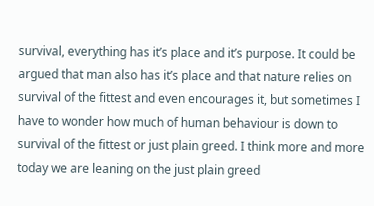survival, everything has it’s place and it’s purpose. It could be argued that man also has it’s place and that nature relies on survival of the fittest and even encourages it, but sometimes I have to wonder how much of human behaviour is down to survival of the fittest or just plain greed. I think more and more today we are leaning on the just plain greed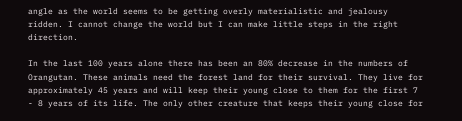angle as the world seems to be getting overly materialistic and jealousy ridden. I cannot change the world but I can make little steps in the right direction.

In the last 100 years alone there has been an 80% decrease in the numbers of Orangutan. These animals need the forest land for their survival. They live for approximately 45 years and will keep their young close to them for the first 7 - 8 years of its life. The only other creature that keeps their young close for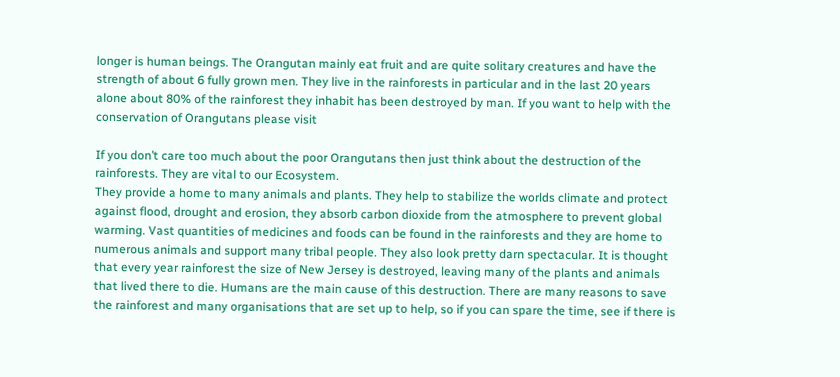longer is human beings. The Orangutan mainly eat fruit and are quite solitary creatures and have the strength of about 6 fully grown men. They live in the rainforests in particular and in the last 20 years alone about 80% of the rainforest they inhabit has been destroyed by man. If you want to help with the conservation of Orangutans please visit

If you don’t care too much about the poor Orangutans then just think about the destruction of the rainforests. They are vital to our Ecosystem.
They provide a home to many animals and plants. They help to stabilize the worlds climate and protect against flood, drought and erosion, they absorb carbon dioxide from the atmosphere to prevent global warming. Vast quantities of medicines and foods can be found in the rainforests and they are home to numerous animals and support many tribal people. They also look pretty darn spectacular. It is thought that every year rainforest the size of New Jersey is destroyed, leaving many of the plants and animals that lived there to die. Humans are the main cause of this destruction. There are many reasons to save the rainforest and many organisations that are set up to help, so if you can spare the time, see if there is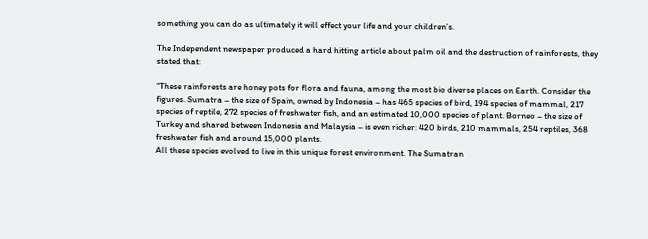something you can do as ultimately it will effect your life and your children’s.

The Independent newspaper produced a hard hitting article about palm oil and the destruction of rainforests, they stated that:

“These rainforests are honey pots for flora and fauna, among the most bio diverse places on Earth. Consider the figures. Sumatra – the size of Spain, owned by Indonesia – has 465 species of bird, 194 species of mammal, 217 species of reptile, 272 species of freshwater fish, and an estimated 10,000 species of plant. Borneo – the size of Turkey and shared between Indonesia and Malaysia – is even richer: 420 birds, 210 mammals, 254 reptiles, 368 freshwater fish and around 15,000 plants.
All these species evolved to live in this unique forest environment. The Sumatran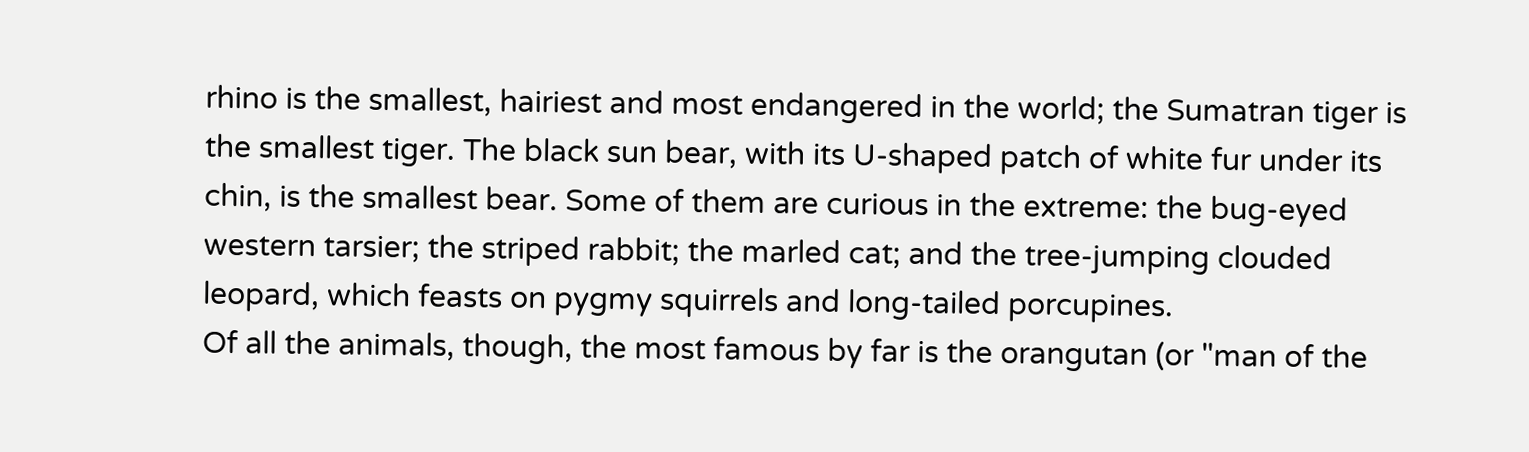rhino is the smallest, hairiest and most endangered in the world; the Sumatran tiger is the smallest tiger. The black sun bear, with its U-shaped patch of white fur under its chin, is the smallest bear. Some of them are curious in the extreme: the bug-eyed western tarsier; the striped rabbit; the marled cat; and the tree-jumping clouded leopard, which feasts on pygmy squirrels and long-tailed porcupines.
Of all the animals, though, the most famous by far is the orangutan (or "man of the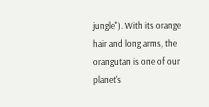jungle"). With its orange hair and long arms, the orangutan is one of our planet's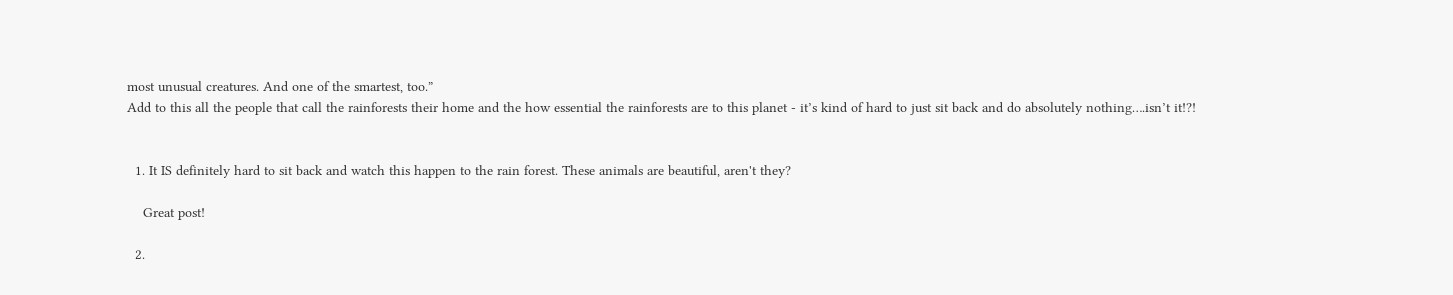most unusual creatures. And one of the smartest, too.”
Add to this all the people that call the rainforests their home and the how essential the rainforests are to this planet - it’s kind of hard to just sit back and do absolutely nothing….isn’t it!?!


  1. It IS definitely hard to sit back and watch this happen to the rain forest. These animals are beautiful, aren't they?

    Great post!

  2.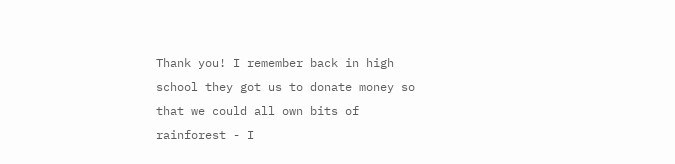Thank you! I remember back in high school they got us to donate money so that we could all own bits of rainforest - I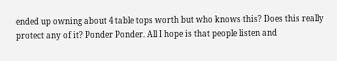ended up owning about 4 table tops worth but who knows this? Does this really protect any of it? Ponder Ponder. All I hope is that people listen and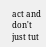act and don't just tut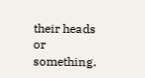their heads or something.